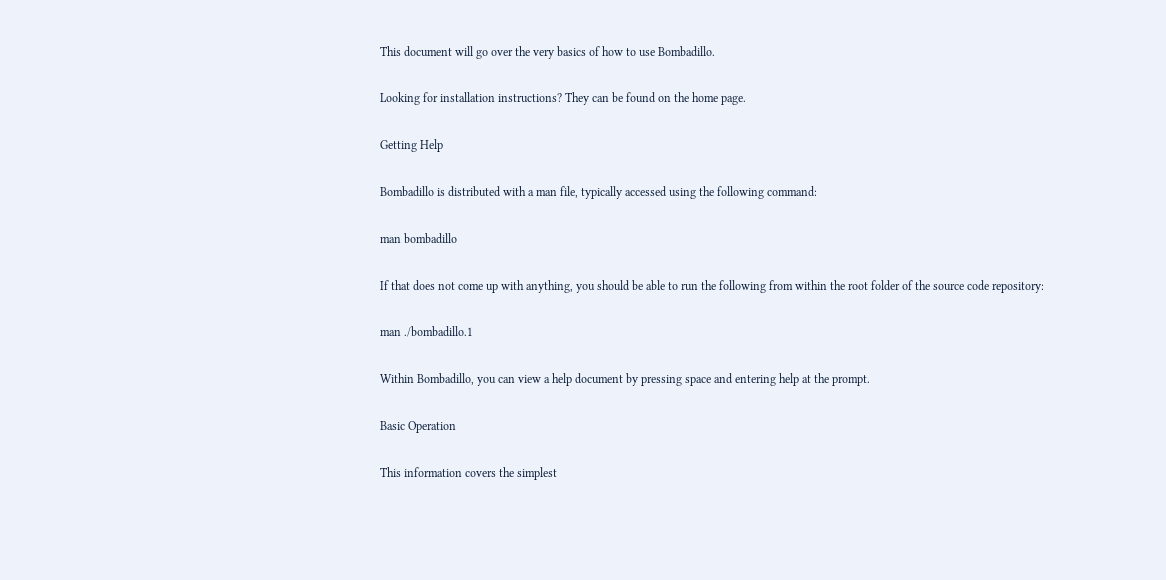This document will go over the very basics of how to use Bombadillo.

Looking for installation instructions? They can be found on the home page.

Getting Help

Bombadillo is distributed with a man file, typically accessed using the following command:

man bombadillo

If that does not come up with anything, you should be able to run the following from within the root folder of the source code repository:

man ./bombadillo.1

Within Bombadillo, you can view a help document by pressing space and entering help at the prompt.

Basic Operation

This information covers the simplest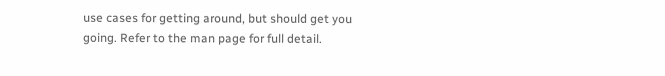use cases for getting around, but should get you going. Refer to the man page for full detail.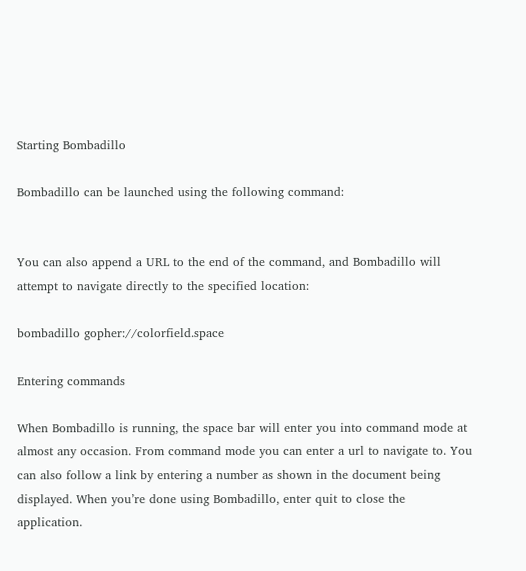Starting Bombadillo

Bombadillo can be launched using the following command:


You can also append a URL to the end of the command, and Bombadillo will attempt to navigate directly to the specified location:

bombadillo gopher://colorfield.space

Entering commands

When Bombadillo is running, the space bar will enter you into command mode at almost any occasion. From command mode you can enter a url to navigate to. You can also follow a link by entering a number as shown in the document being displayed. When you’re done using Bombadillo, enter quit to close the application.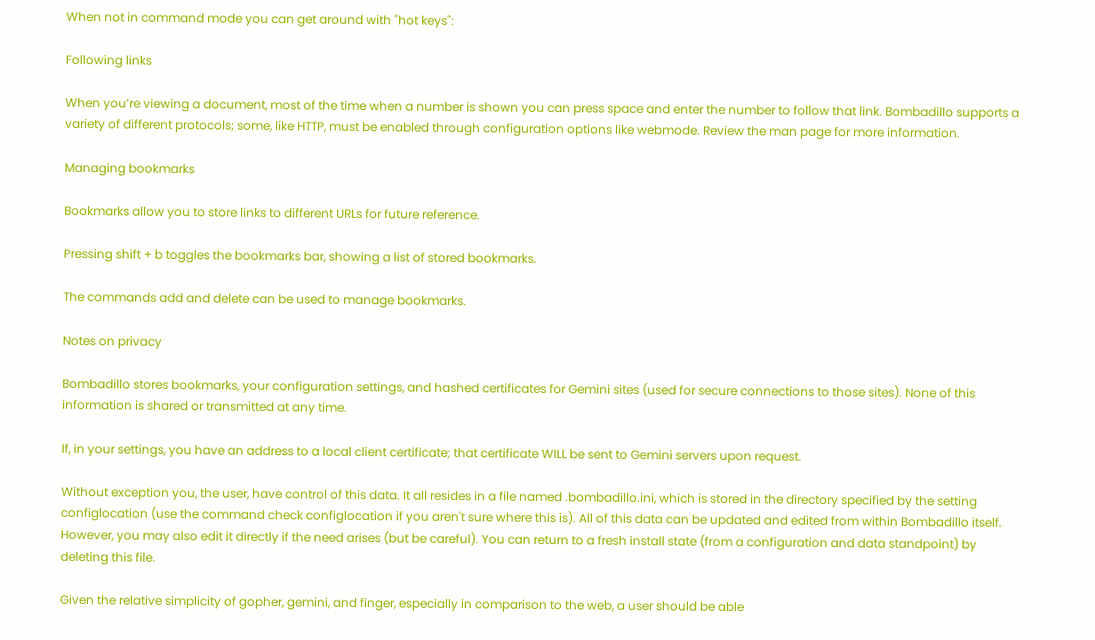When not in command mode you can get around with "hot keys":

Following links

When you’re viewing a document, most of the time when a number is shown you can press space and enter the number to follow that link. Bombadillo supports a variety of different protocols; some, like HTTP, must be enabled through configuration options like webmode. Review the man page for more information.

Managing bookmarks

Bookmarks allow you to store links to different URLs for future reference.

Pressing shift + b toggles the bookmarks bar, showing a list of stored bookmarks.

The commands add and delete can be used to manage bookmarks.

Notes on privacy

Bombadillo stores bookmarks, your configuration settings, and hashed certificates for Gemini sites (used for secure connections to those sites). None of this information is shared or transmitted at any time.

If, in your settings, you have an address to a local client certificate; that certificate WILL be sent to Gemini servers upon request.

Without exception you, the user, have control of this data. It all resides in a file named .bombadillo.ini, which is stored in the directory specified by the setting configlocation (use the command check configlocation if you aren't sure where this is). All of this data can be updated and edited from within Bombadillo itself. However, you may also edit it directly if the need arises (but be careful). You can return to a fresh install state (from a configuration and data standpoint) by deleting this file.

Given the relative simplicity of gopher, gemini, and finger, especially in comparison to the web, a user should be able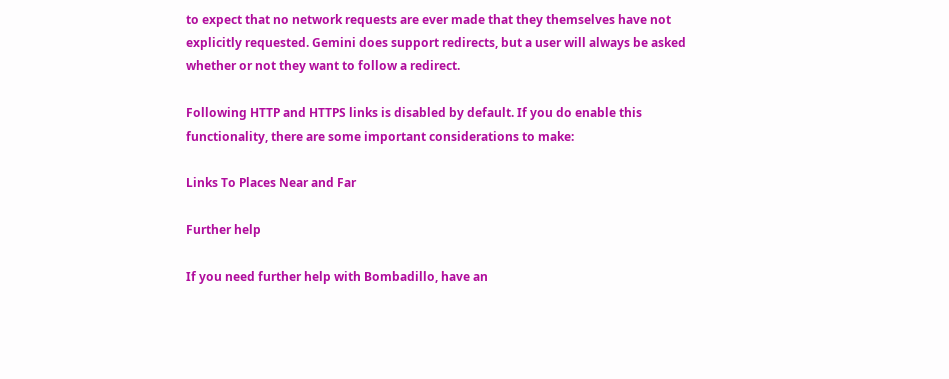to expect that no network requests are ever made that they themselves have not explicitly requested. Gemini does support redirects, but a user will always be asked whether or not they want to follow a redirect.

Following HTTP and HTTPS links is disabled by default. If you do enable this functionality, there are some important considerations to make:

Links To Places Near and Far

Further help

If you need further help with Bombadillo, have an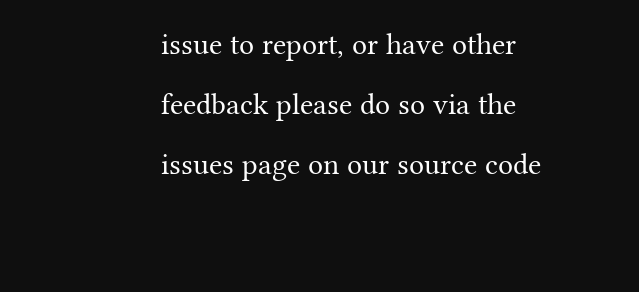issue to report, or have other feedback please do so via the issues page on our source code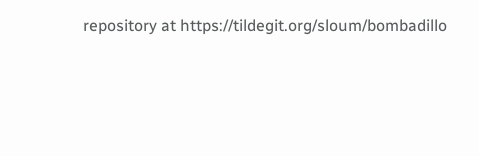repository at https://tildegit.org/sloum/bombadillo